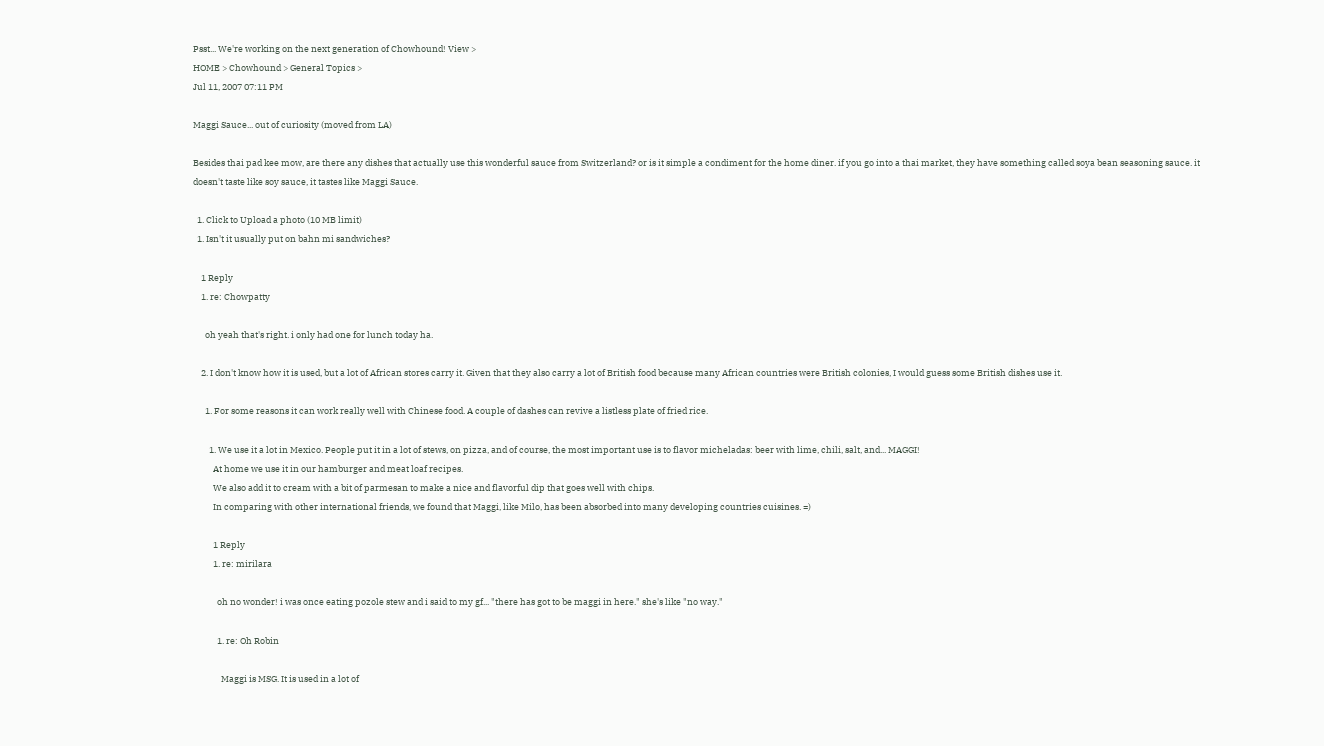Psst... We're working on the next generation of Chowhound! View >
HOME > Chowhound > General Topics >
Jul 11, 2007 07:11 PM

Maggi Sauce... out of curiosity (moved from LA)

Besides thai pad kee mow, are there any dishes that actually use this wonderful sauce from Switzerland? or is it simple a condiment for the home diner. if you go into a thai market, they have something called soya bean seasoning sauce. it doesn't taste like soy sauce, it tastes like Maggi Sauce.

  1. Click to Upload a photo (10 MB limit)
  1. Isn't it usually put on bahn mi sandwiches?

    1 Reply
    1. re: Chowpatty

      oh yeah that's right. i only had one for lunch today ha.

    2. I don't know how it is used, but a lot of African stores carry it. Given that they also carry a lot of British food because many African countries were British colonies, I would guess some British dishes use it.

      1. For some reasons it can work really well with Chinese food. A couple of dashes can revive a listless plate of fried rice.

        1. We use it a lot in Mexico. People put it in a lot of stews, on pizza, and of course, the most important use is to flavor micheladas: beer with lime, chili, salt, and... MAGGI!
          At home we use it in our hamburger and meat loaf recipes.
          We also add it to cream with a bit of parmesan to make a nice and flavorful dip that goes well with chips.
          In comparing with other international friends, we found that Maggi, like Milo, has been absorbed into many developing countries cuisines. =)

          1 Reply
          1. re: mirilara

            oh no wonder! i was once eating pozole stew and i said to my gf... "there has got to be maggi in here." she's like "no way."

            1. re: Oh Robin

              Maggi is MSG. It is used in a lot of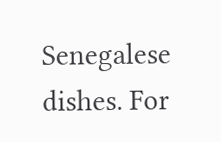Senegalese dishes. For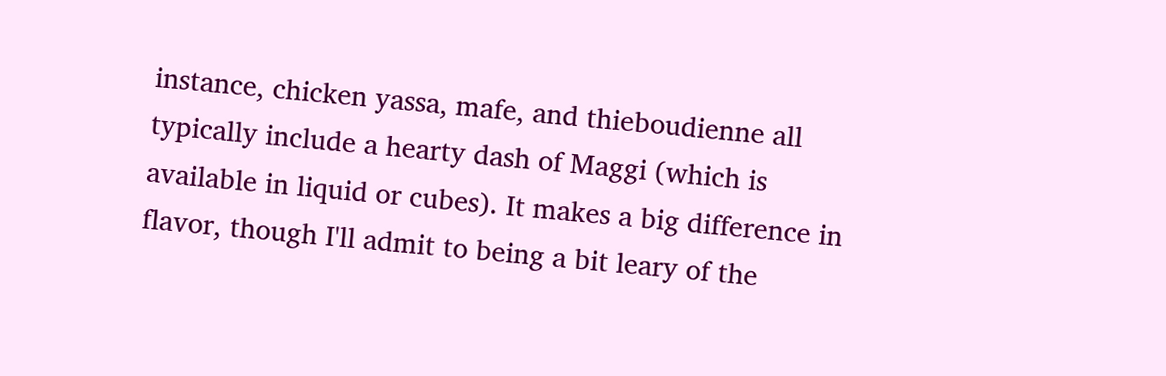instance, chicken yassa, mafe, and thieboudienne all typically include a hearty dash of Maggi (which is available in liquid or cubes). It makes a big difference in flavor, though I'll admit to being a bit leary of the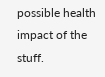possible health impact of the stuff.